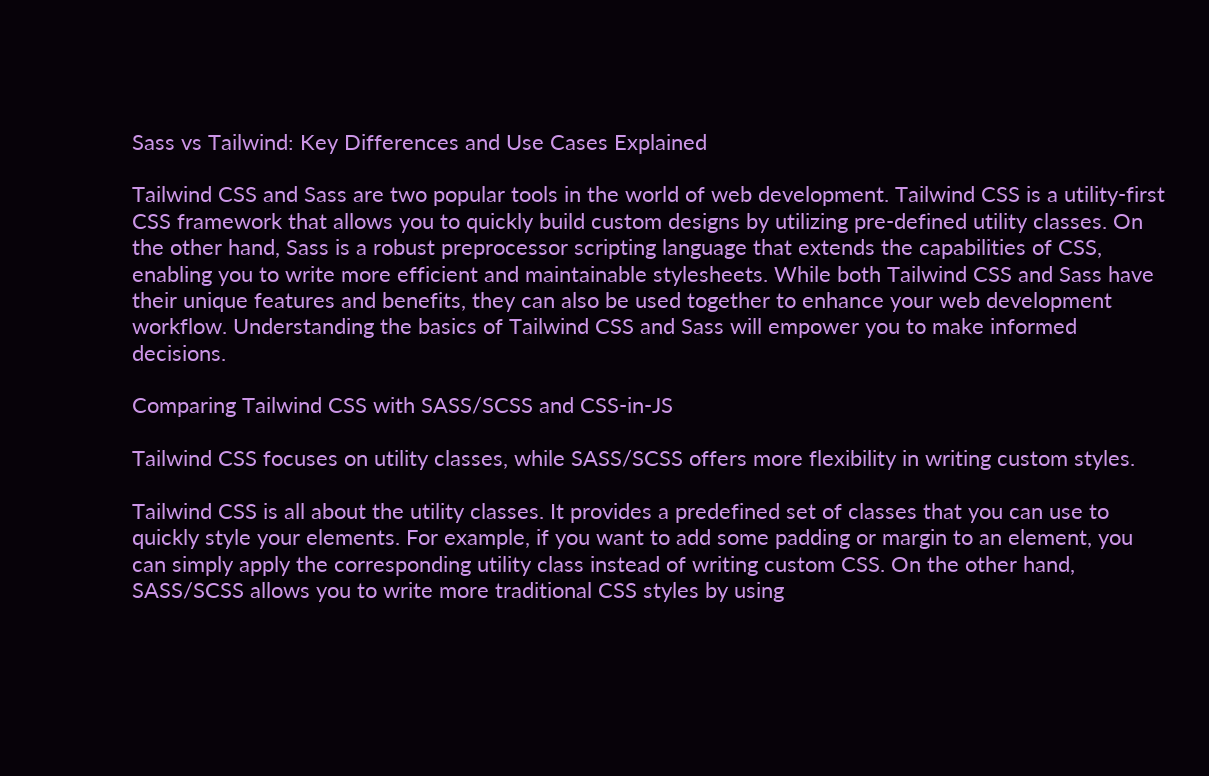Sass vs Tailwind: Key Differences and Use Cases Explained

Tailwind CSS and Sass are two popular tools in the world of web development. Tailwind CSS is a utility-first CSS framework that allows you to quickly build custom designs by utilizing pre-defined utility classes. On the other hand, Sass is a robust preprocessor scripting language that extends the capabilities of CSS, enabling you to write more efficient and maintainable stylesheets. While both Tailwind CSS and Sass have their unique features and benefits, they can also be used together to enhance your web development workflow. Understanding the basics of Tailwind CSS and Sass will empower you to make informed decisions.

Comparing Tailwind CSS with SASS/SCSS and CSS-in-JS

Tailwind CSS focuses on utility classes, while SASS/SCSS offers more flexibility in writing custom styles.

Tailwind CSS is all about the utility classes. It provides a predefined set of classes that you can use to quickly style your elements. For example, if you want to add some padding or margin to an element, you can simply apply the corresponding utility class instead of writing custom CSS. On the other hand, SASS/SCSS allows you to write more traditional CSS styles by using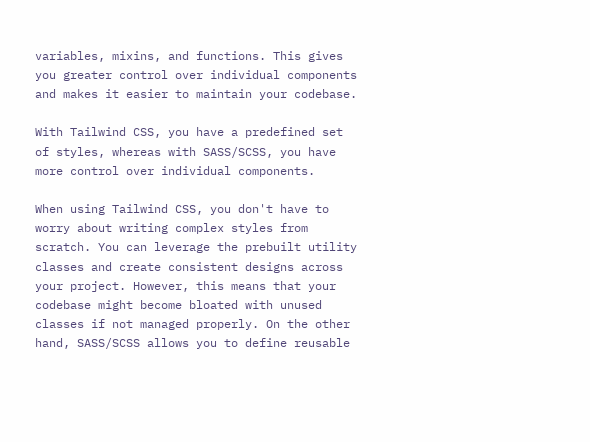variables, mixins, and functions. This gives you greater control over individual components and makes it easier to maintain your codebase.

With Tailwind CSS, you have a predefined set of styles, whereas with SASS/SCSS, you have more control over individual components.

When using Tailwind CSS, you don't have to worry about writing complex styles from scratch. You can leverage the prebuilt utility classes and create consistent designs across your project. However, this means that your codebase might become bloated with unused classes if not managed properly. On the other hand, SASS/SCSS allows you to define reusable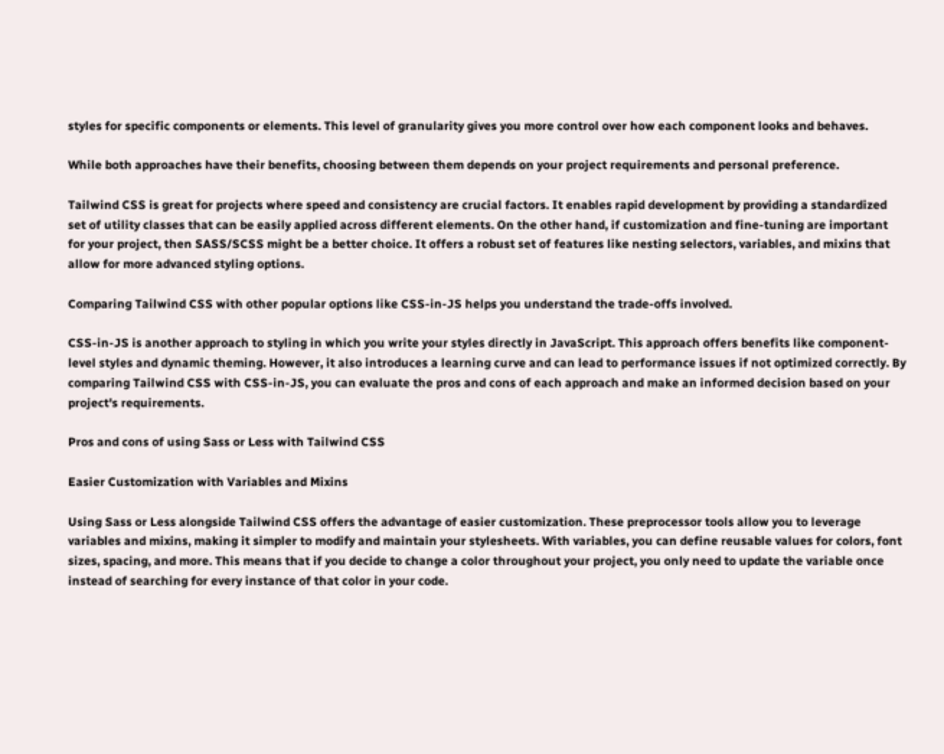styles for specific components or elements. This level of granularity gives you more control over how each component looks and behaves.

While both approaches have their benefits, choosing between them depends on your project requirements and personal preference.

Tailwind CSS is great for projects where speed and consistency are crucial factors. It enables rapid development by providing a standardized set of utility classes that can be easily applied across different elements. On the other hand, if customization and fine-tuning are important for your project, then SASS/SCSS might be a better choice. It offers a robust set of features like nesting selectors, variables, and mixins that allow for more advanced styling options.

Comparing Tailwind CSS with other popular options like CSS-in-JS helps you understand the trade-offs involved.

CSS-in-JS is another approach to styling in which you write your styles directly in JavaScript. This approach offers benefits like component-level styles and dynamic theming. However, it also introduces a learning curve and can lead to performance issues if not optimized correctly. By comparing Tailwind CSS with CSS-in-JS, you can evaluate the pros and cons of each approach and make an informed decision based on your project's requirements.

Pros and cons of using Sass or Less with Tailwind CSS

Easier Customization with Variables and Mixins

Using Sass or Less alongside Tailwind CSS offers the advantage of easier customization. These preprocessor tools allow you to leverage variables and mixins, making it simpler to modify and maintain your stylesheets. With variables, you can define reusable values for colors, font sizes, spacing, and more. This means that if you decide to change a color throughout your project, you only need to update the variable once instead of searching for every instance of that color in your code.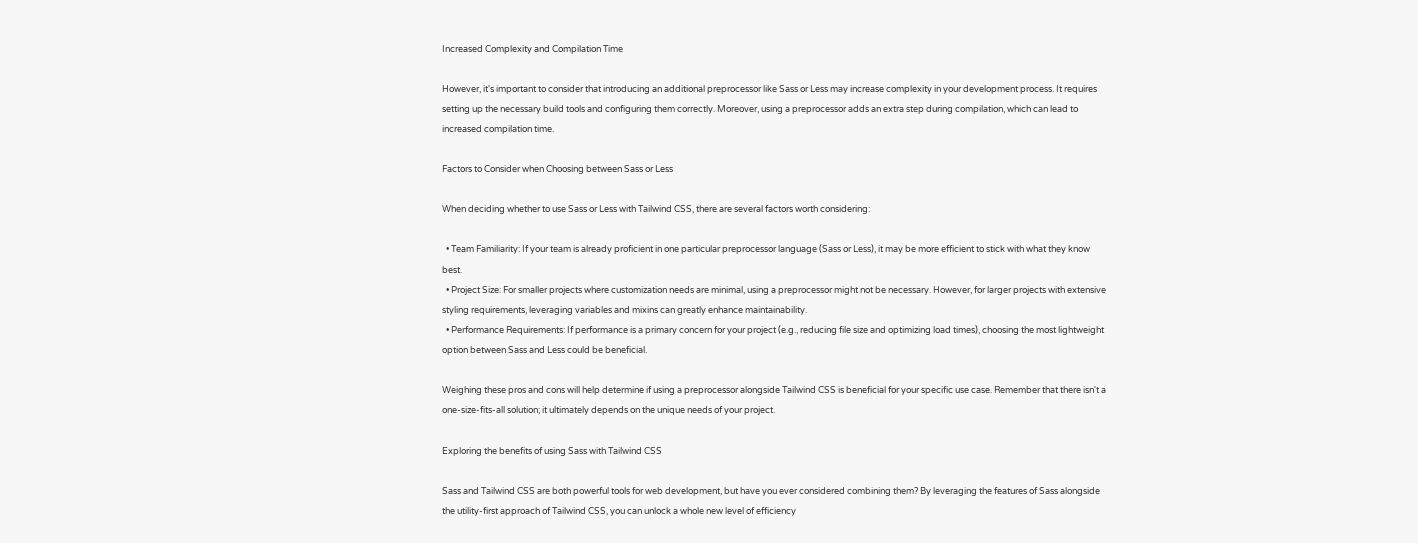Increased Complexity and Compilation Time

However, it's important to consider that introducing an additional preprocessor like Sass or Less may increase complexity in your development process. It requires setting up the necessary build tools and configuring them correctly. Moreover, using a preprocessor adds an extra step during compilation, which can lead to increased compilation time.

Factors to Consider when Choosing between Sass or Less

When deciding whether to use Sass or Less with Tailwind CSS, there are several factors worth considering:

  • Team Familiarity: If your team is already proficient in one particular preprocessor language (Sass or Less), it may be more efficient to stick with what they know best.
  • Project Size: For smaller projects where customization needs are minimal, using a preprocessor might not be necessary. However, for larger projects with extensive styling requirements, leveraging variables and mixins can greatly enhance maintainability.
  • Performance Requirements: If performance is a primary concern for your project (e.g., reducing file size and optimizing load times), choosing the most lightweight option between Sass and Less could be beneficial.

Weighing these pros and cons will help determine if using a preprocessor alongside Tailwind CSS is beneficial for your specific use case. Remember that there isn't a one-size-fits-all solution; it ultimately depends on the unique needs of your project.

Exploring the benefits of using Sass with Tailwind CSS

Sass and Tailwind CSS are both powerful tools for web development, but have you ever considered combining them? By leveraging the features of Sass alongside the utility-first approach of Tailwind CSS, you can unlock a whole new level of efficiency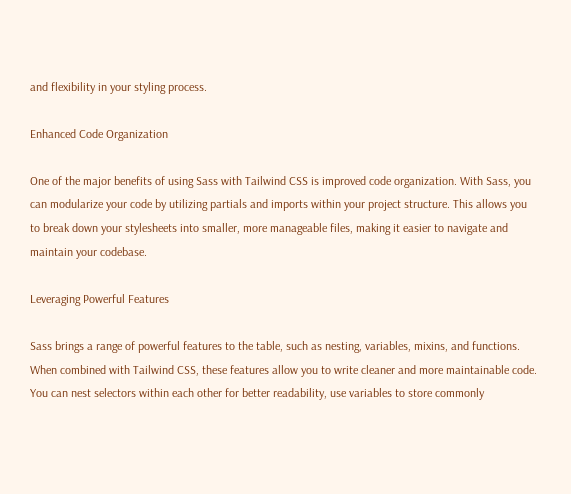and flexibility in your styling process.

Enhanced Code Organization

One of the major benefits of using Sass with Tailwind CSS is improved code organization. With Sass, you can modularize your code by utilizing partials and imports within your project structure. This allows you to break down your stylesheets into smaller, more manageable files, making it easier to navigate and maintain your codebase.

Leveraging Powerful Features

Sass brings a range of powerful features to the table, such as nesting, variables, mixins, and functions. When combined with Tailwind CSS, these features allow you to write cleaner and more maintainable code. You can nest selectors within each other for better readability, use variables to store commonly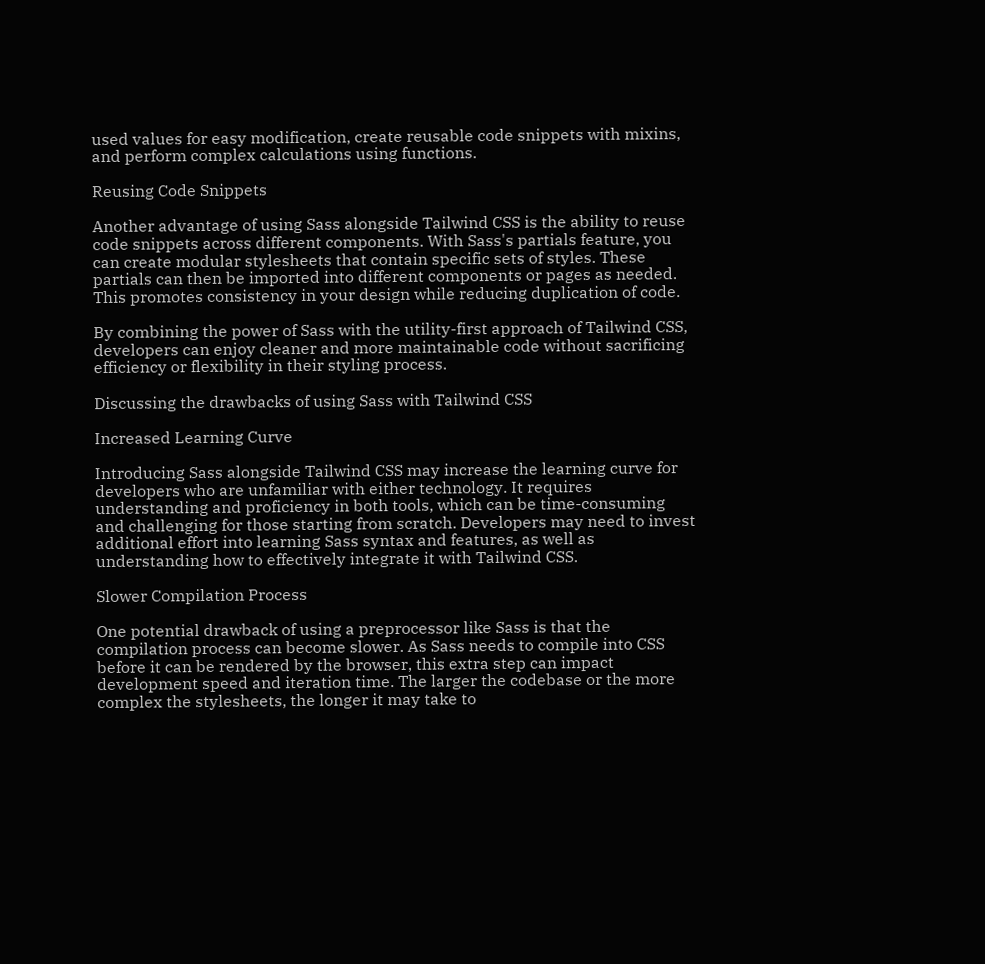used values for easy modification, create reusable code snippets with mixins, and perform complex calculations using functions.

Reusing Code Snippets

Another advantage of using Sass alongside Tailwind CSS is the ability to reuse code snippets across different components. With Sass's partials feature, you can create modular stylesheets that contain specific sets of styles. These partials can then be imported into different components or pages as needed. This promotes consistency in your design while reducing duplication of code.

By combining the power of Sass with the utility-first approach of Tailwind CSS, developers can enjoy cleaner and more maintainable code without sacrificing efficiency or flexibility in their styling process.

Discussing the drawbacks of using Sass with Tailwind CSS

Increased Learning Curve

Introducing Sass alongside Tailwind CSS may increase the learning curve for developers who are unfamiliar with either technology. It requires understanding and proficiency in both tools, which can be time-consuming and challenging for those starting from scratch. Developers may need to invest additional effort into learning Sass syntax and features, as well as understanding how to effectively integrate it with Tailwind CSS.

Slower Compilation Process

One potential drawback of using a preprocessor like Sass is that the compilation process can become slower. As Sass needs to compile into CSS before it can be rendered by the browser, this extra step can impact development speed and iteration time. The larger the codebase or the more complex the stylesheets, the longer it may take to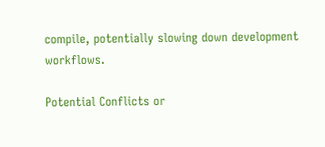compile, potentially slowing down development workflows.

Potential Conflicts or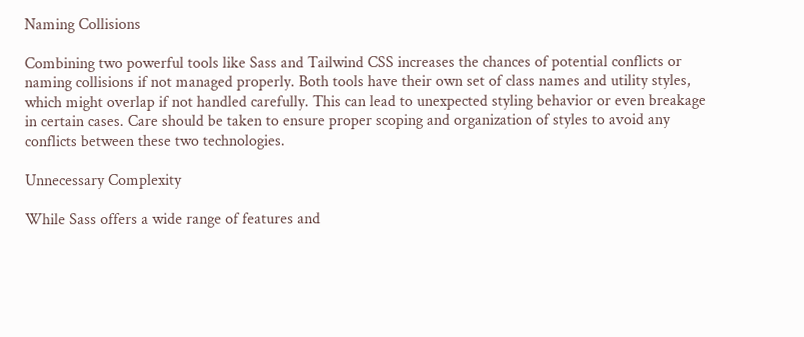Naming Collisions

Combining two powerful tools like Sass and Tailwind CSS increases the chances of potential conflicts or naming collisions if not managed properly. Both tools have their own set of class names and utility styles, which might overlap if not handled carefully. This can lead to unexpected styling behavior or even breakage in certain cases. Care should be taken to ensure proper scoping and organization of styles to avoid any conflicts between these two technologies.

Unnecessary Complexity

While Sass offers a wide range of features and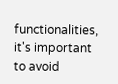functionalities, it's important to avoid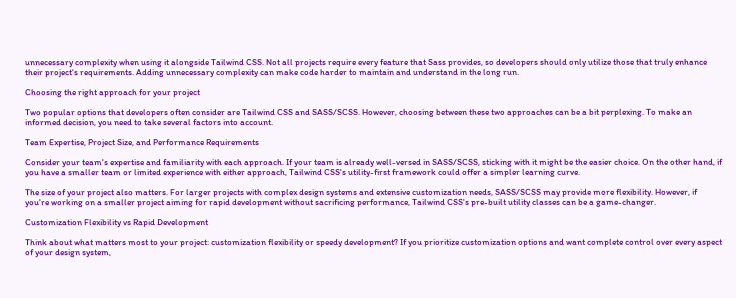unnecessary complexity when using it alongside Tailwind CSS. Not all projects require every feature that Sass provides, so developers should only utilize those that truly enhance their project's requirements. Adding unnecessary complexity can make code harder to maintain and understand in the long run.

Choosing the right approach for your project

Two popular options that developers often consider are Tailwind CSS and SASS/SCSS. However, choosing between these two approaches can be a bit perplexing. To make an informed decision, you need to take several factors into account.

Team Expertise, Project Size, and Performance Requirements

Consider your team's expertise and familiarity with each approach. If your team is already well-versed in SASS/SCSS, sticking with it might be the easier choice. On the other hand, if you have a smaller team or limited experience with either approach, Tailwind CSS's utility-first framework could offer a simpler learning curve.

The size of your project also matters. For larger projects with complex design systems and extensive customization needs, SASS/SCSS may provide more flexibility. However, if you're working on a smaller project aiming for rapid development without sacrificing performance, Tailwind CSS's pre-built utility classes can be a game-changer.

Customization Flexibility vs Rapid Development

Think about what matters most to your project: customization flexibility or speedy development? If you prioritize customization options and want complete control over every aspect of your design system,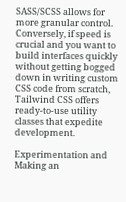SASS/SCSS allows for more granular control. Conversely, if speed is crucial and you want to build interfaces quickly without getting bogged down in writing custom CSS code from scratch, Tailwind CSS offers ready-to-use utility classes that expedite development.

Experimentation and Making an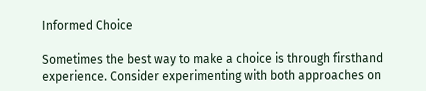Informed Choice

Sometimes the best way to make a choice is through firsthand experience. Consider experimenting with both approaches on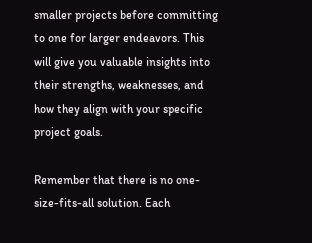smaller projects before committing to one for larger endeavors. This will give you valuable insights into their strengths, weaknesses, and how they align with your specific project goals.

Remember that there is no one-size-fits-all solution. Each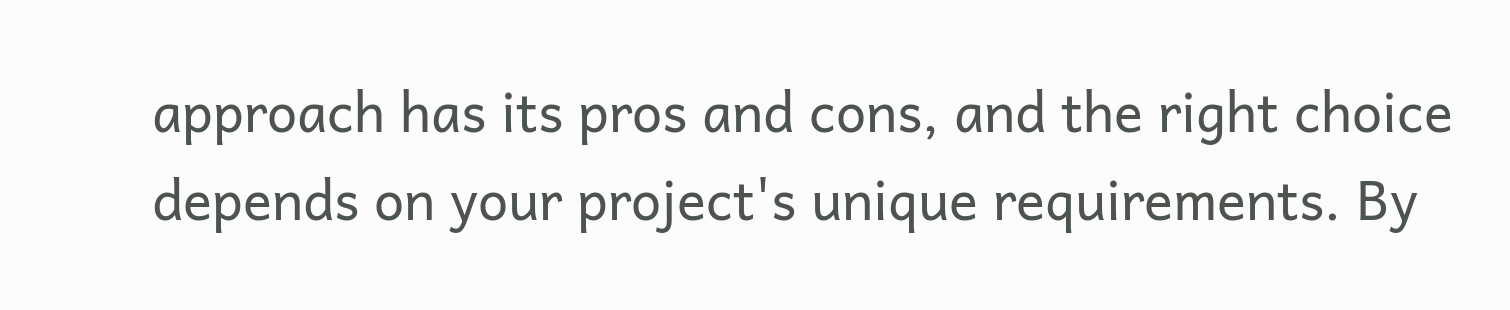approach has its pros and cons, and the right choice depends on your project's unique requirements. By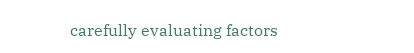carefully evaluating factors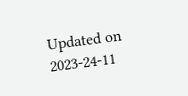Updated on 2023-24-11